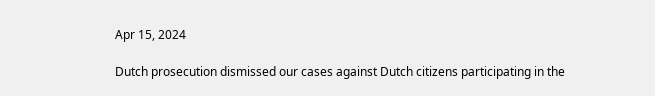Apr 15, 2024

Dutch prosecution dismissed our cases against Dutch citizens participating in the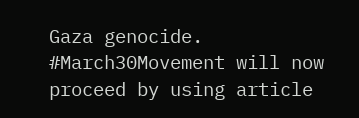Gaza genocide. #March30Movement will now proceed by using article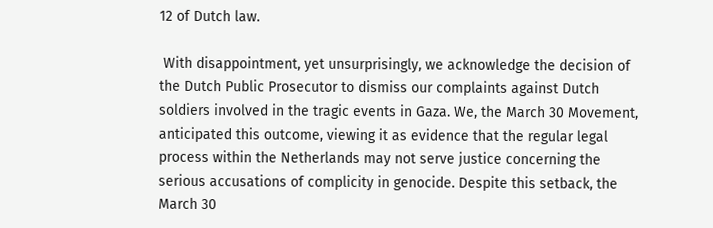12 of Dutch law.

 With disappointment, yet unsurprisingly, we acknowledge the decision of the Dutch Public Prosecutor to dismiss our complaints against Dutch soldiers involved in the tragic events in Gaza. We, the March 30 Movement, anticipated this outcome, viewing it as evidence that the regular legal process within the Netherlands may not serve justice concerning the serious accusations of complicity in genocide. Despite this setback, the March 30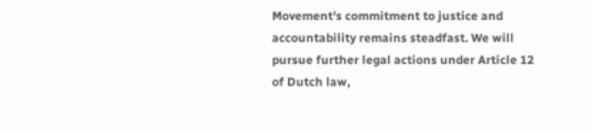Movement's commitment to justice and accountability remains steadfast. We will pursue further legal actions under Article 12 of Dutch law,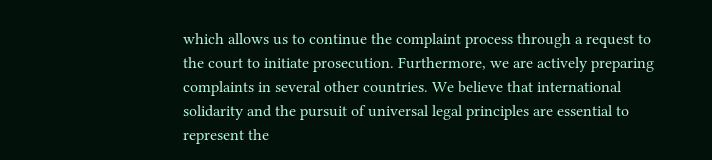which allows us to continue the complaint process through a request to the court to initiate prosecution. Furthermore, we are actively preparing complaints in several other countries. We believe that international solidarity and the pursuit of universal legal principles are essential to represent the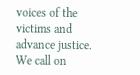voices of the victims and advance justice. We call on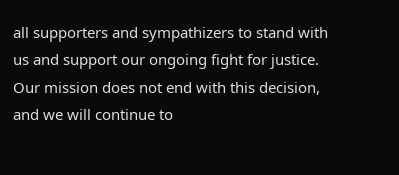all supporters and sympathizers to stand with us and support our ongoing fight for justice. Our mission does not end with this decision, and we will continue to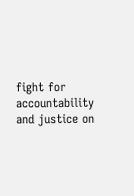fight for accountability and justice on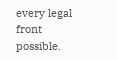every legal front possible.